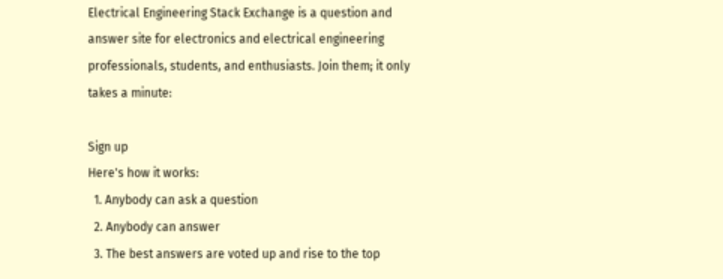Electrical Engineering Stack Exchange is a question and answer site for electronics and electrical engineering professionals, students, and enthusiasts. Join them; it only takes a minute:

Sign up
Here's how it works:
  1. Anybody can ask a question
  2. Anybody can answer
  3. The best answers are voted up and rise to the top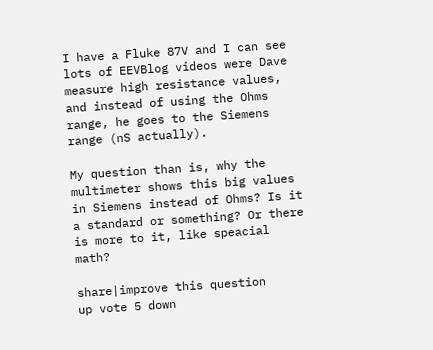I have a Fluke 87V and I can see lots of EEVBlog videos were Dave measure high resistance values, and instead of using the Ohms range, he goes to the Siemens range (nS actually).

My question than is, why the multimeter shows this big values in Siemens instead of Ohms? Is it a standard or something? Or there is more to it, like speacial math?

share|improve this question
up vote 5 down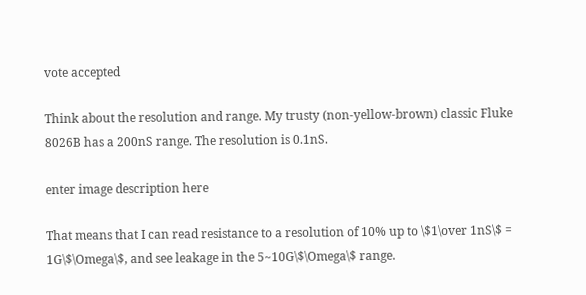vote accepted

Think about the resolution and range. My trusty (non-yellow-brown) classic Fluke 8026B has a 200nS range. The resolution is 0.1nS.

enter image description here

That means that I can read resistance to a resolution of 10% up to \$1\over 1nS\$ = 1G\$\Omega\$, and see leakage in the 5~10G\$\Omega\$ range.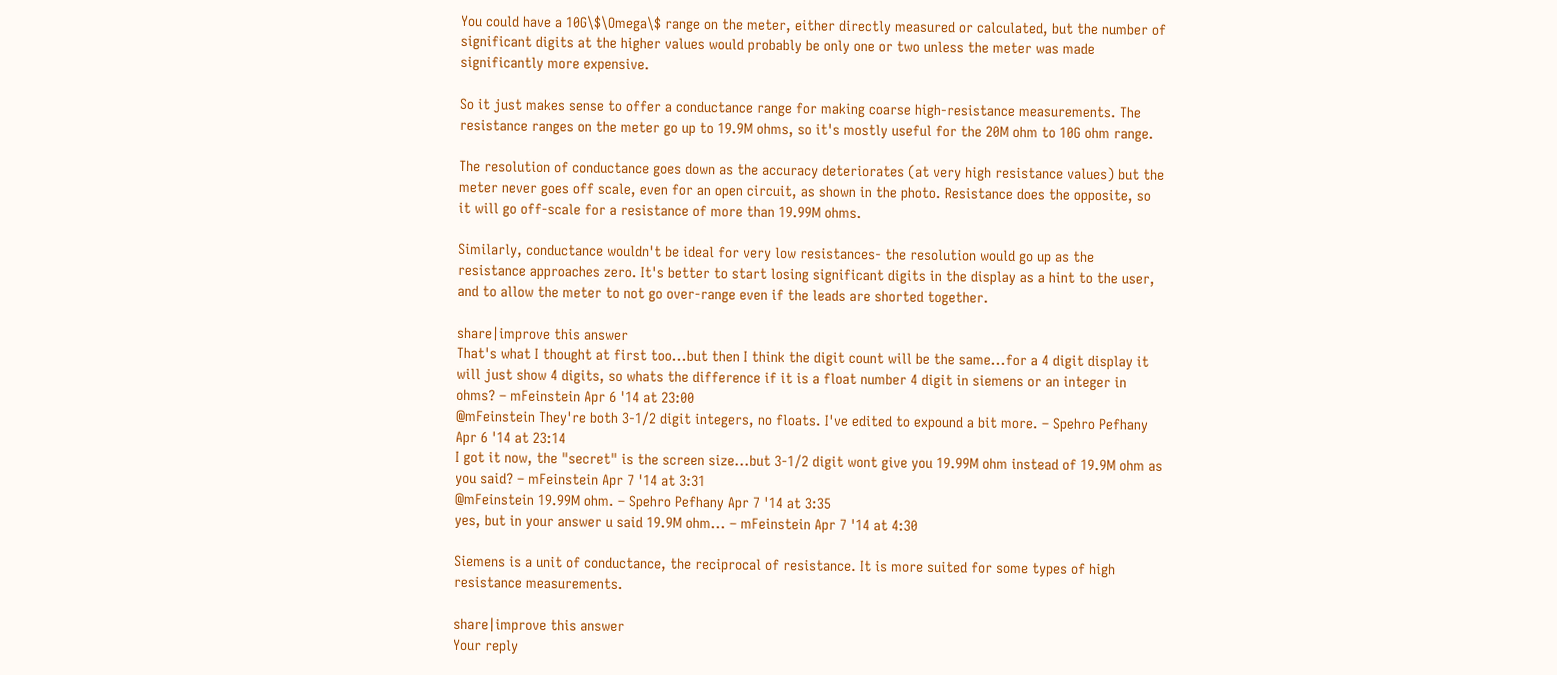You could have a 10G\$\Omega\$ range on the meter, either directly measured or calculated, but the number of significant digits at the higher values would probably be only one or two unless the meter was made significantly more expensive.

So it just makes sense to offer a conductance range for making coarse high-resistance measurements. The resistance ranges on the meter go up to 19.9M ohms, so it's mostly useful for the 20M ohm to 10G ohm range.

The resolution of conductance goes down as the accuracy deteriorates (at very high resistance values) but the meter never goes off scale, even for an open circuit, as shown in the photo. Resistance does the opposite, so it will go off-scale for a resistance of more than 19.99M ohms.

Similarly, conductance wouldn't be ideal for very low resistances- the resolution would go up as the resistance approaches zero. It's better to start losing significant digits in the display as a hint to the user, and to allow the meter to not go over-range even if the leads are shorted together.

share|improve this answer
That's what I thought at first too...but then I think the digit count will be the same...for a 4 digit display it will just show 4 digits, so whats the difference if it is a float number 4 digit in siemens or an integer in ohms? – mFeinstein Apr 6 '14 at 23:00
@mFeinstein They're both 3-1/2 digit integers, no floats. I've edited to expound a bit more. – Spehro Pefhany Apr 6 '14 at 23:14
I got it now, the "secret" is the screen size...but 3-1/2 digit wont give you 19.99M ohm instead of 19.9M ohm as you said? – mFeinstein Apr 7 '14 at 3:31
@mFeinstein 19.99M ohm. – Spehro Pefhany Apr 7 '14 at 3:35
yes, but in your answer u said 19.9M ohm... – mFeinstein Apr 7 '14 at 4:30

Siemens is a unit of conductance, the reciprocal of resistance. It is more suited for some types of high resistance measurements.

share|improve this answer
Your reply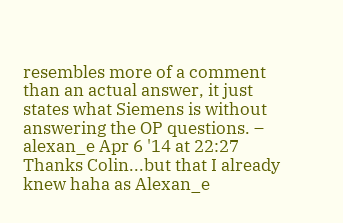resembles more of a comment than an actual answer, it just states what Siemens is without answering the OP questions. – alexan_e Apr 6 '14 at 22:27
Thanks Colin...but that I already knew haha as Alexan_e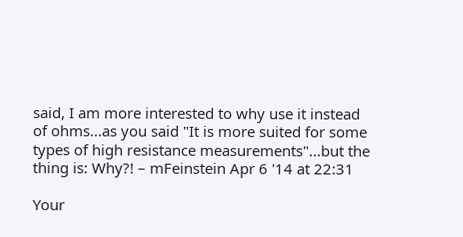said, I am more interested to why use it instead of ohms...as you said "It is more suited for some types of high resistance measurements"...but the thing is: Why?! – mFeinstein Apr 6 '14 at 22:31

Your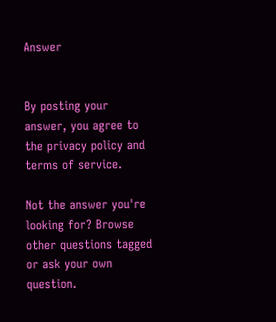Answer


By posting your answer, you agree to the privacy policy and terms of service.

Not the answer you're looking for? Browse other questions tagged or ask your own question.